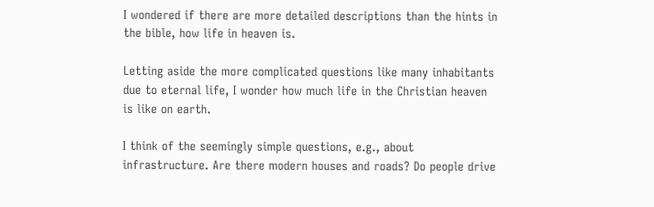I wondered if there are more detailed descriptions than the hints in the bible, how life in heaven is.

Letting aside the more complicated questions like many inhabitants due to eternal life, I wonder how much life in the Christian heaven is like on earth.

I think of the seemingly simple questions, e.g., about infrastructure. Are there modern houses and roads? Do people drive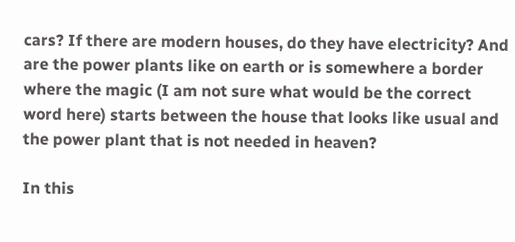cars? If there are modern houses, do they have electricity? And are the power plants like on earth or is somewhere a border where the magic (I am not sure what would be the correct word here) starts between the house that looks like usual and the power plant that is not needed in heaven?

In this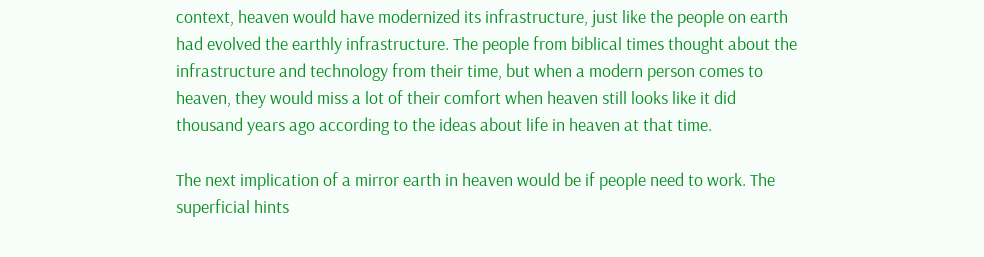context, heaven would have modernized its infrastructure, just like the people on earth had evolved the earthly infrastructure. The people from biblical times thought about the infrastructure and technology from their time, but when a modern person comes to heaven, they would miss a lot of their comfort when heaven still looks like it did thousand years ago according to the ideas about life in heaven at that time.

The next implication of a mirror earth in heaven would be if people need to work. The superficial hints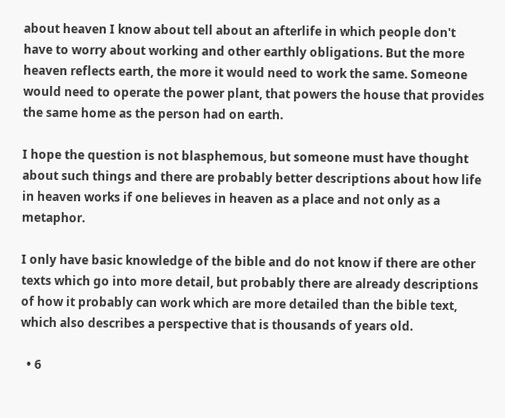about heaven I know about tell about an afterlife in which people don't have to worry about working and other earthly obligations. But the more heaven reflects earth, the more it would need to work the same. Someone would need to operate the power plant, that powers the house that provides the same home as the person had on earth.

I hope the question is not blasphemous, but someone must have thought about such things and there are probably better descriptions about how life in heaven works if one believes in heaven as a place and not only as a metaphor.

I only have basic knowledge of the bible and do not know if there are other texts which go into more detail, but probably there are already descriptions of how it probably can work which are more detailed than the bible text, which also describes a perspective that is thousands of years old.

  • 6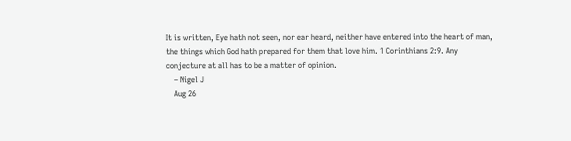It is written, Eye hath not seen, nor ear heard, neither have entered into the heart of man, the things which God hath prepared for them that love him. 1 Corinthians 2:9. Any conjecture at all has to be a matter of opinion.
    – Nigel J
    Aug 26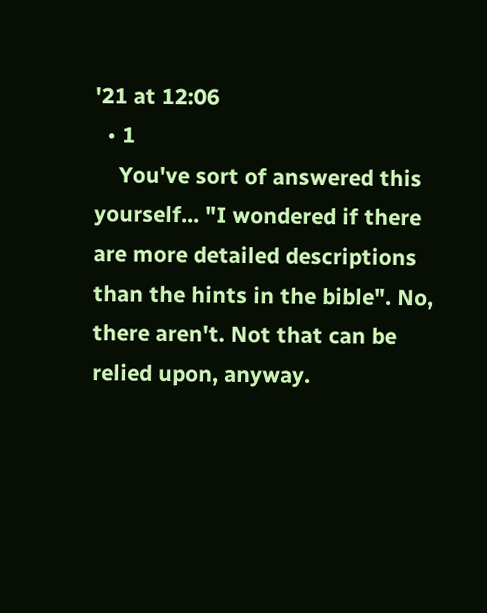'21 at 12:06
  • 1
    You've sort of answered this yourself... "I wondered if there are more detailed descriptions than the hints in the bible". No, there aren't. Not that can be relied upon, anyway.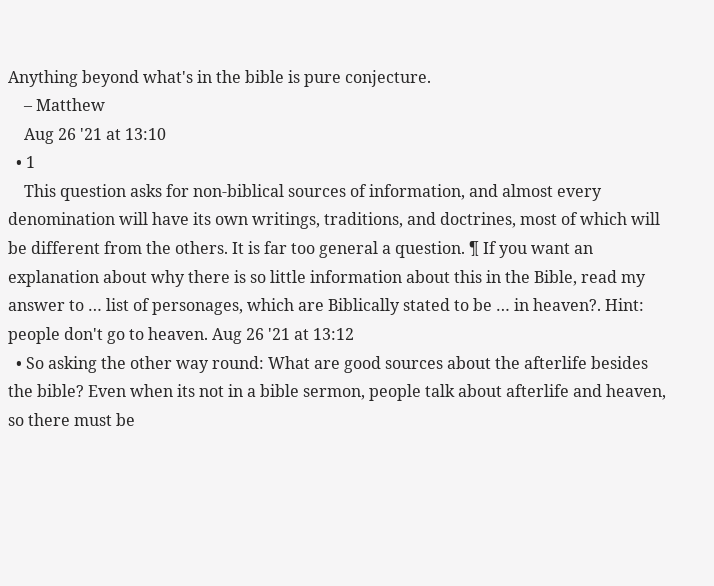Anything beyond what's in the bible is pure conjecture.
    – Matthew
    Aug 26 '21 at 13:10
  • 1
    This question asks for non-biblical sources of information, and almost every denomination will have its own writings, traditions, and doctrines, most of which will be different from the others. It is far too general a question. ¶ If you want an explanation about why there is so little information about this in the Bible, read my answer to … list of personages, which are Biblically stated to be … in heaven?. Hint: people don't go to heaven. Aug 26 '21 at 13:12
  • So asking the other way round: What are good sources about the afterlife besides the bible? Even when its not in a bible sermon, people talk about afterlife and heaven, so there must be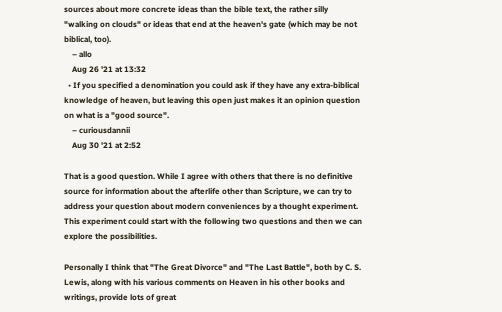sources about more concrete ideas than the bible text, the rather silly "walking on clouds" or ideas that end at the heaven's gate (which may be not biblical, too).
    – allo
    Aug 26 '21 at 13:32
  • If you specified a denomination you could ask if they have any extra-biblical knowledge of heaven, but leaving this open just makes it an opinion question on what is a "good source".
    – curiousdannii
    Aug 30 '21 at 2:52

That is a good question. While I agree with others that there is no definitive source for information about the afterlife other than Scripture, we can try to address your question about modern conveniences by a thought experiment. This experiment could start with the following two questions and then we can explore the possibilities.

Personally I think that "The Great Divorce" and "The Last Battle", both by C. S. Lewis, along with his various comments on Heaven in his other books and writings, provide lots of great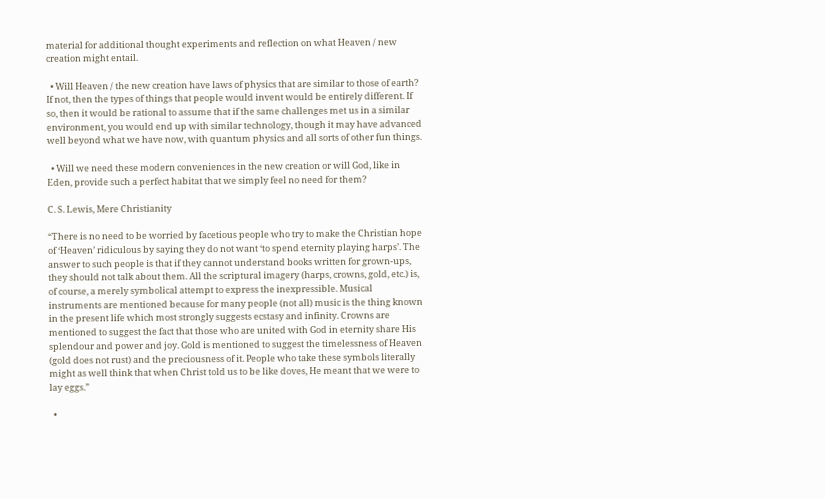material for additional thought experiments and reflection on what Heaven / new creation might entail.

  • Will Heaven / the new creation have laws of physics that are similar to those of earth? If not, then the types of things that people would invent would be entirely different. If so, then it would be rational to assume that if the same challenges met us in a similar environment, you would end up with similar technology, though it may have advanced well beyond what we have now, with quantum physics and all sorts of other fun things.

  • Will we need these modern conveniences in the new creation or will God, like in Eden, provide such a perfect habitat that we simply feel no need for them?

C. S. Lewis, Mere Christianity

“There is no need to be worried by facetious people who try to make the Christian hope of ‘Heaven’ ridiculous by saying they do not want ‘to spend eternity playing harps’. The answer to such people is that if they cannot understand books written for grown-ups, they should not talk about them. All the scriptural imagery (harps, crowns, gold, etc.) is, of course, a merely symbolical attempt to express the inexpressible. Musical instruments are mentioned because for many people (not all) music is the thing known in the present life which most strongly suggests ecstasy and infinity. Crowns are mentioned to suggest the fact that those who are united with God in eternity share His splendour and power and joy. Gold is mentioned to suggest the timelessness of Heaven (gold does not rust) and the preciousness of it. People who take these symbols literally might as well think that when Christ told us to be like doves, He meant that we were to lay eggs.”

  •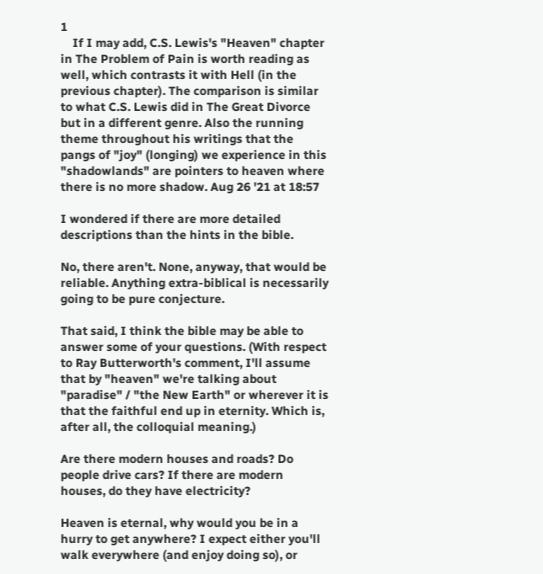1
    If I may add, C.S. Lewis's "Heaven" chapter in The Problem of Pain is worth reading as well, which contrasts it with Hell (in the previous chapter). The comparison is similar to what C.S. Lewis did in The Great Divorce but in a different genre. Also the running theme throughout his writings that the pangs of "joy" (longing) we experience in this "shadowlands" are pointers to heaven where there is no more shadow. Aug 26 '21 at 18:57

I wondered if there are more detailed descriptions than the hints in the bible.

No, there aren't. None, anyway, that would be reliable. Anything extra-biblical is necessarily going to be pure conjecture.

That said, I think the bible may be able to answer some of your questions. (With respect to Ray Butterworth's comment, I'll assume that by "heaven" we're talking about "paradise" / "the New Earth" or wherever it is that the faithful end up in eternity. Which is, after all, the colloquial meaning.)

Are there modern houses and roads? Do people drive cars? If there are modern houses, do they have electricity?

Heaven is eternal, why would you be in a hurry to get anywhere? I expect either you'll walk everywhere (and enjoy doing so), or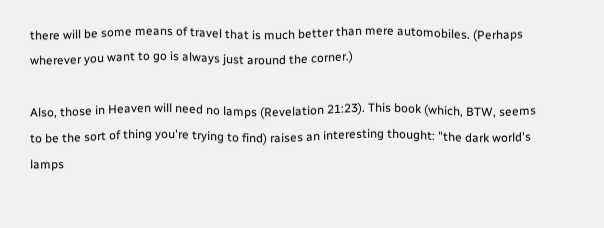there will be some means of travel that is much better than mere automobiles. (Perhaps wherever you want to go is always just around the corner.)

Also, those in Heaven will need no lamps (Revelation 21:23). This book (which, BTW, seems to be the sort of thing you're trying to find) raises an interesting thought: "the dark world's lamps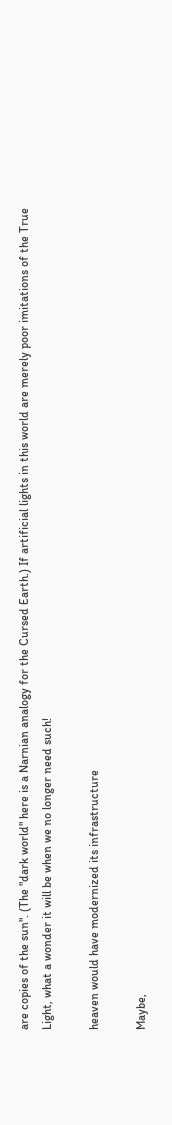are copies of the sun". (The "dark world" here is a Narnian analogy for the Cursed Earth.) If artificial lights in this world are merely poor imitations of the True Light, what a wonder it will be when we no longer need such!

heaven would have modernized its infrastructure

Maybe,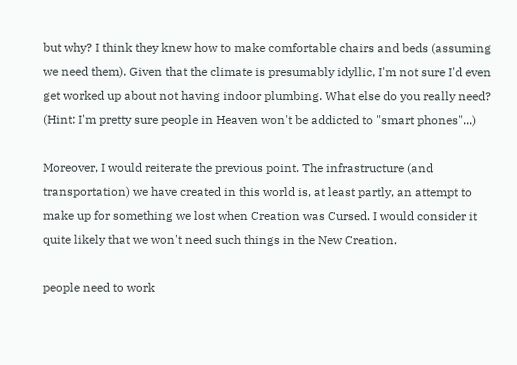but why? I think they knew how to make comfortable chairs and beds (assuming we need them). Given that the climate is presumably idyllic, I'm not sure I'd even get worked up about not having indoor plumbing. What else do you really need? (Hint: I'm pretty sure people in Heaven won't be addicted to "smart phones"...)

Moreover, I would reiterate the previous point. The infrastructure (and transportation) we have created in this world is, at least partly, an attempt to make up for something we lost when Creation was Cursed. I would consider it quite likely that we won't need such things in the New Creation.

people need to work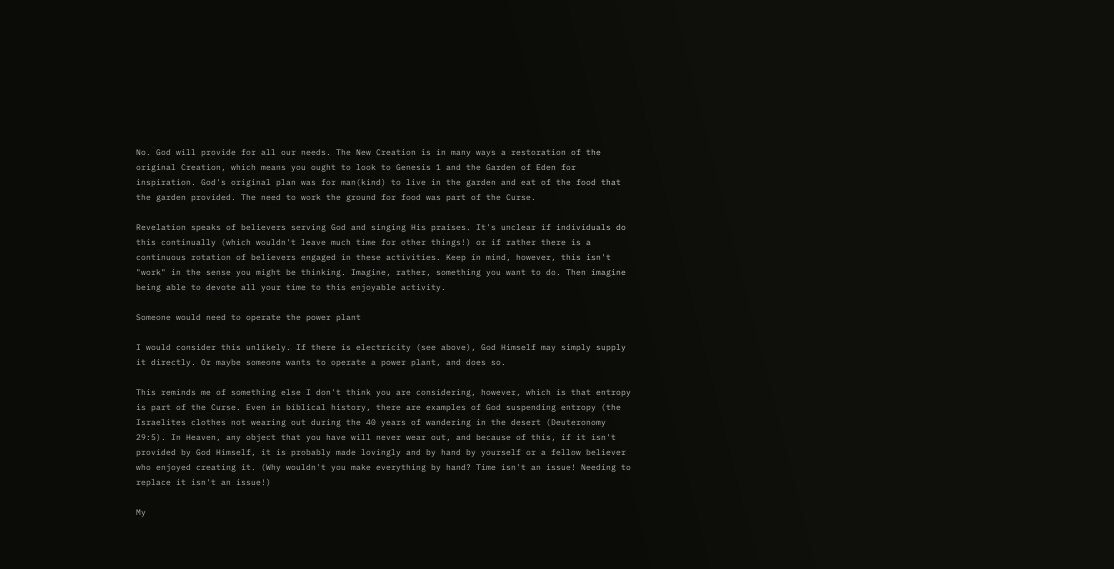No. God will provide for all our needs. The New Creation is in many ways a restoration of the original Creation, which means you ought to look to Genesis 1 and the Garden of Eden for inspiration. God's original plan was for man(kind) to live in the garden and eat of the food that the garden provided. The need to work the ground for food was part of the Curse.

Revelation speaks of believers serving God and singing His praises. It's unclear if individuals do this continually (which wouldn't leave much time for other things!) or if rather there is a continuous rotation of believers engaged in these activities. Keep in mind, however, this isn't "work" in the sense you might be thinking. Imagine, rather, something you want to do. Then imagine being able to devote all your time to this enjoyable activity.

Someone would need to operate the power plant

I would consider this unlikely. If there is electricity (see above), God Himself may simply supply it directly. Or maybe someone wants to operate a power plant, and does so.

This reminds me of something else I don't think you are considering, however, which is that entropy is part of the Curse. Even in biblical history, there are examples of God suspending entropy (the Israelites clothes not wearing out during the 40 years of wandering in the desert (Deuteronomy 29:5). In Heaven, any object that you have will never wear out, and because of this, if it isn't provided by God Himself, it is probably made lovingly and by hand by yourself or a fellow believer who enjoyed creating it. (Why wouldn't you make everything by hand? Time isn't an issue! Needing to replace it isn't an issue!)

My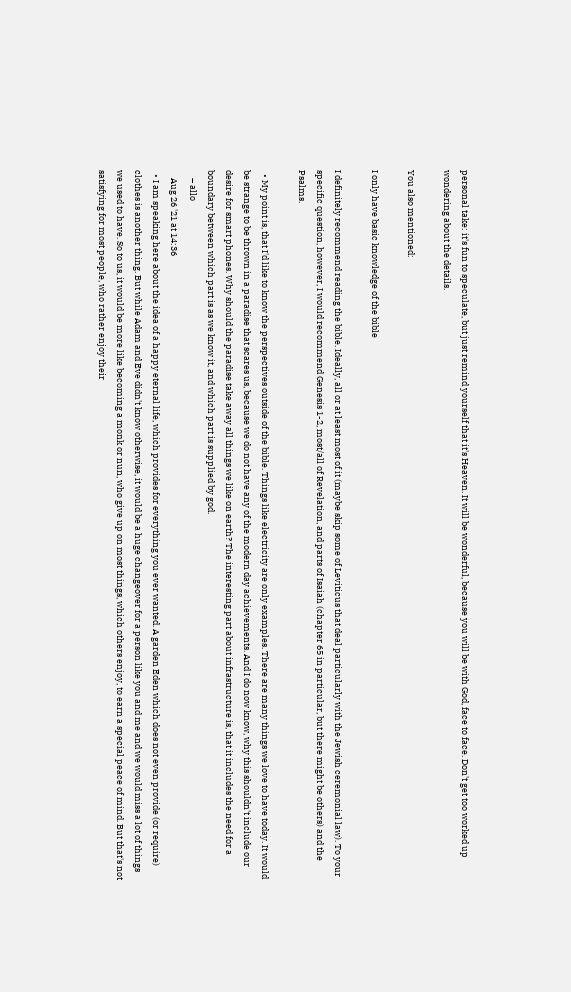personal take: it's fun to speculate, but just remind yourself that it's Heaven. It will be wonderful, because you will be with God, face to face. Don't get too worked up wondering about the details.

You also mentioned:

I only have basic knowledge of the bible

I definitely recommend reading the bible. Ideally, all or at least most of it (maybe skip some of Leviticus that deal particularly with the Jewish ceremonial law). To your specific question, however, I would recommend Genesis 1-2, most/all of Revelation, and parts of Isaiah (chapter 65 in particular, but there might be others) and the Psalms.

  • My point is, that I'd like to know the perspectives outside of the bible. Things like electricity are only examples. There are many things we love to have today. It would be strange to be thrown in a paradise that scares us, because we do not have any of the modern day achievements. And I do now know, why this shouldn't include our desire for smart phones. Why should the paradise take away all things we like on earth? The interesting part about infrastructure is, that it includes the need for a boundary between which part is as we know it, and which part is supplied by god.
    – allo
    Aug 26 '21 at 14:36
  • I am speaking here about the idea of a happy eternal life, which provides for everything you ever wanted. A garden Eden which does not even provide (or require) clothes is another thing. But while Adam and Eve didn't know otherwise, it would be a huge changeover for a person like you and me and we would miss a lot of things we used to have. So to us, it would be more like becoming a monk or nun, who give up on most things, which others enjoy, to earn a special peace of mind. But that's not satisfying for most people, who rather enjoy their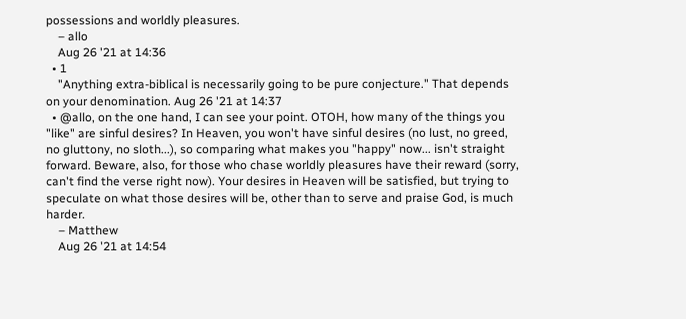possessions and worldly pleasures.
    – allo
    Aug 26 '21 at 14:36
  • 1
    "Anything extra-biblical is necessarily going to be pure conjecture." That depends on your denomination. Aug 26 '21 at 14:37
  • @allo, on the one hand, I can see your point. OTOH, how many of the things you "like" are sinful desires? In Heaven, you won't have sinful desires (no lust, no greed, no gluttony, no sloth...), so comparing what makes you "happy" now... isn't straight forward. Beware, also, for those who chase worldly pleasures have their reward (sorry, can't find the verse right now). Your desires in Heaven will be satisfied, but trying to speculate on what those desires will be, other than to serve and praise God, is much harder.
    – Matthew
    Aug 26 '21 at 14:54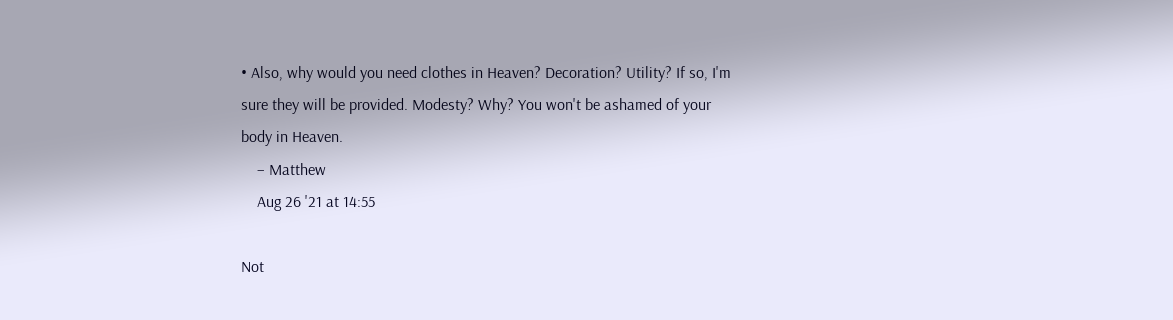• Also, why would you need clothes in Heaven? Decoration? Utility? If so, I'm sure they will be provided. Modesty? Why? You won't be ashamed of your body in Heaven.
    – Matthew
    Aug 26 '21 at 14:55

Not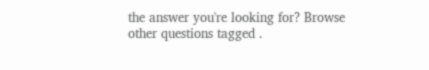the answer you're looking for? Browse other questions tagged .